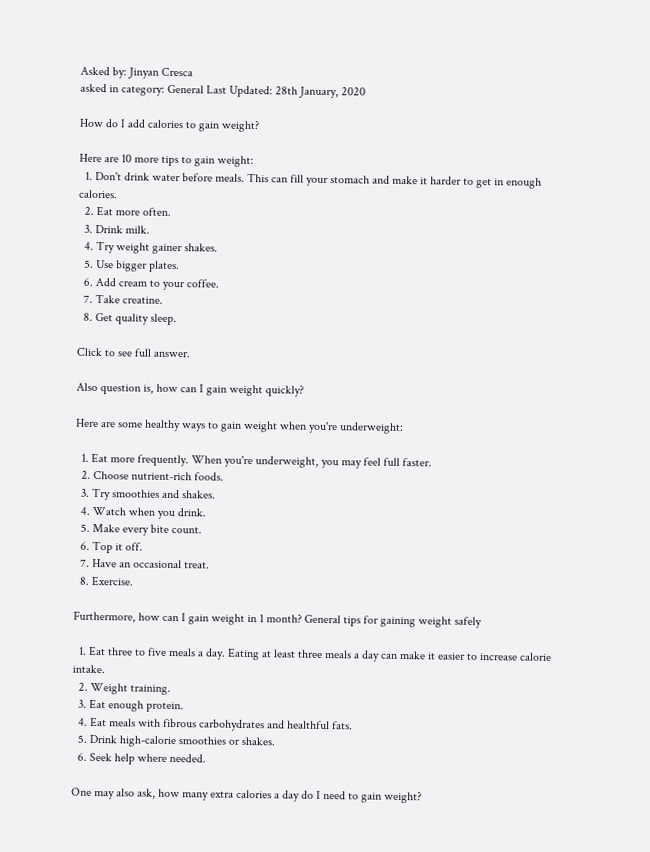Asked by: Jinyan Cresca
asked in category: General Last Updated: 28th January, 2020

How do I add calories to gain weight?

Here are 10 more tips to gain weight:
  1. Don't drink water before meals. This can fill your stomach and make it harder to get in enough calories.
  2. Eat more often.
  3. Drink milk.
  4. Try weight gainer shakes.
  5. Use bigger plates.
  6. Add cream to your coffee.
  7. Take creatine.
  8. Get quality sleep.

Click to see full answer.

Also question is, how can I gain weight quickly?

Here are some healthy ways to gain weight when you're underweight:

  1. Eat more frequently. When you're underweight, you may feel full faster.
  2. Choose nutrient-rich foods.
  3. Try smoothies and shakes.
  4. Watch when you drink.
  5. Make every bite count.
  6. Top it off.
  7. Have an occasional treat.
  8. Exercise.

Furthermore, how can I gain weight in 1 month? General tips for gaining weight safely

  1. Eat three to five meals a day. Eating at least three meals a day can make it easier to increase calorie intake.
  2. Weight training.
  3. Eat enough protein.
  4. Eat meals with fibrous carbohydrates and healthful fats.
  5. Drink high-calorie smoothies or shakes.
  6. Seek help where needed.

One may also ask, how many extra calories a day do I need to gain weight?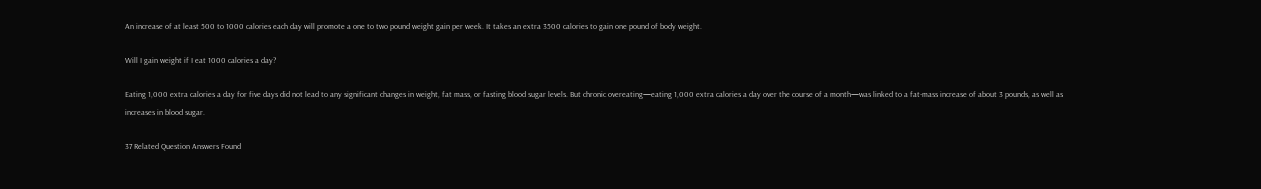An increase of at least 500 to 1000 calories each day will promote a one to two pound weight gain per week. It takes an extra 3500 calories to gain one pound of body weight.

Will I gain weight if I eat 1000 calories a day?

Eating 1,000 extra calories a day for five days did not lead to any significant changes in weight, fat mass, or fasting blood sugar levels. But chronic overeating—eating 1,000 extra calories a day over the course of a month—was linked to a fat-mass increase of about 3 pounds, as well as increases in blood sugar.

37 Related Question Answers Found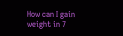How can I gain weight in 7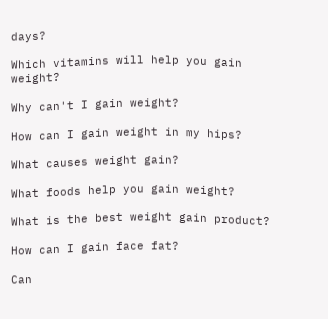days?

Which vitamins will help you gain weight?

Why can't I gain weight?

How can I gain weight in my hips?

What causes weight gain?

What foods help you gain weight?

What is the best weight gain product?

How can I gain face fat?

Can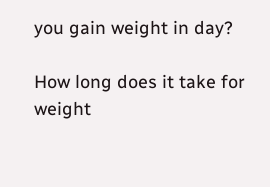you gain weight in day?

How long does it take for weight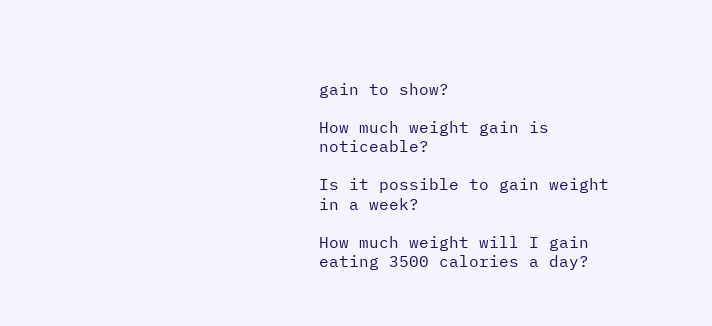gain to show?

How much weight gain is noticeable?

Is it possible to gain weight in a week?

How much weight will I gain eating 3500 calories a day?